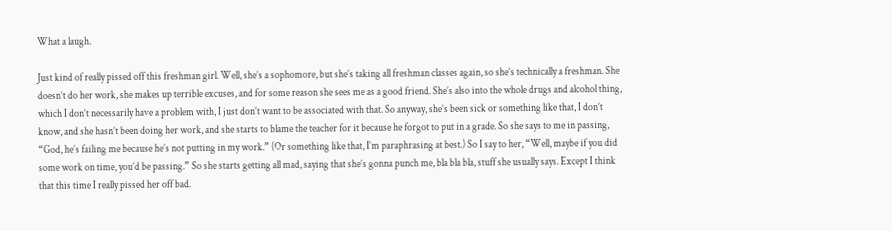What a laugh.

Just kind of really pissed off this freshman girl. Well, she’s a sophomore, but she’s taking all freshman classes again, so she’s technically a freshman. She doesn’t do her work, she makes up terrible excuses, and for some reason she sees me as a good friend. She’s also into the whole drugs and alcohol thing, which I don’t necessarily have a problem with, I just don’t want to be associated with that. So anyway, she’s been sick or something like that, I don’t know, and she hasn’t been doing her work, and she starts to blame the teacher for it because he forgot to put in a grade. So she says to me in passing, “God, he’s failing me because he’s not putting in my work.” (Or something like that, I’m paraphrasing at best.) So I say to her, “Well, maybe if you did some work on time, you’d be passing.” So she starts getting all mad, saying that she’s gonna punch me, bla bla bla, stuff she usually says. Except I think that this time I really pissed her off bad.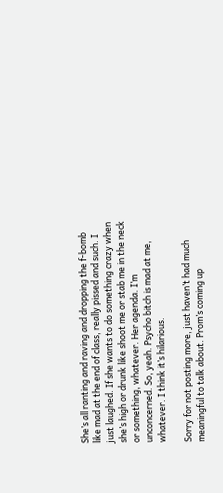She’s all ranting and raving and dropping the f-bomb like mad at the end of class, really pissed and such. I just laughed. If she wants to do something crazy when she’s high or drunk like shoot me or stab me in the neck  or something, whatever. Her agenda. I’m unconcerned. So, yeah. Psycho bitch is mad at me, whatever. I think it’s hilarious.

Sorry for not posting more, just haven’t had much meaningful to talk about. Prom’s coming up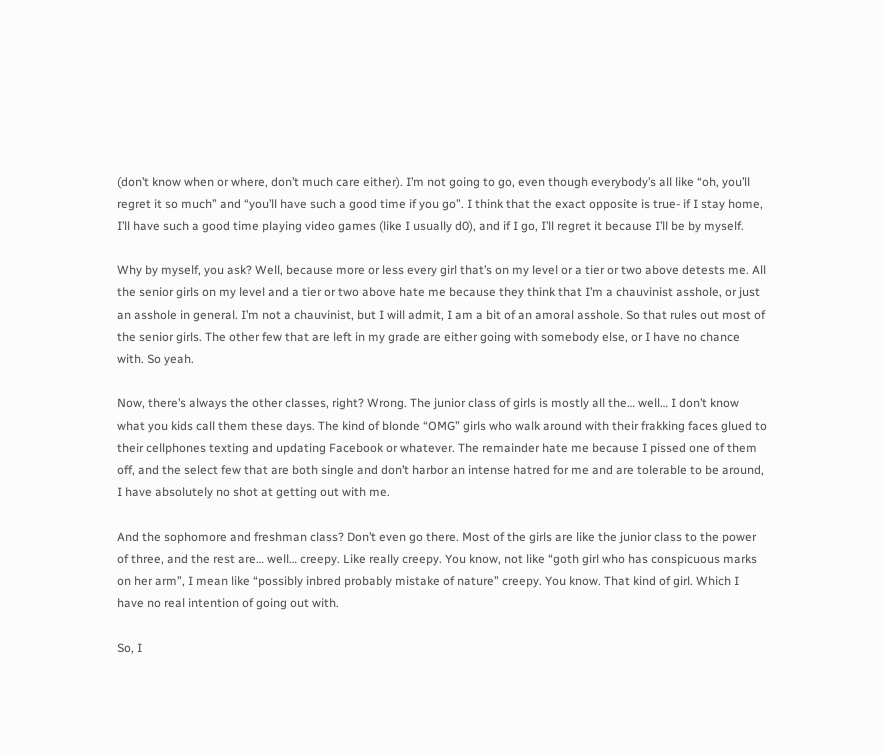(don’t know when or where, don’t much care either). I’m not going to go, even though everybody’s all like “oh, you’ll regret it so much” and “you’ll have such a good time if you go”. I think that the exact opposite is true- if I stay home, I’ll have such a good time playing video games (like I usually d0), and if I go, I’ll regret it because I’ll be by myself.

Why by myself, you ask? Well, because more or less every girl that’s on my level or a tier or two above detests me. All the senior girls on my level and a tier or two above hate me because they think that I’m a chauvinist asshole, or just an asshole in general. I’m not a chauvinist, but I will admit, I am a bit of an amoral asshole. So that rules out most of the senior girls. The other few that are left in my grade are either going with somebody else, or I have no chance with. So yeah.

Now, there’s always the other classes, right? Wrong. The junior class of girls is mostly all the… well… I don’t know what you kids call them these days. The kind of blonde “OMG” girls who walk around with their frakking faces glued to their cellphones texting and updating Facebook or whatever. The remainder hate me because I pissed one of them off, and the select few that are both single and don’t harbor an intense hatred for me and are tolerable to be around, I have absolutely no shot at getting out with me.

And the sophomore and freshman class? Don’t even go there. Most of the girls are like the junior class to the power of three, and the rest are… well… creepy. Like really creepy. You know, not like “goth girl who has conspicuous marks on her arm”, I mean like “possibly inbred probably mistake of nature” creepy. You know. That kind of girl. Which I have no real intention of going out with.

So, I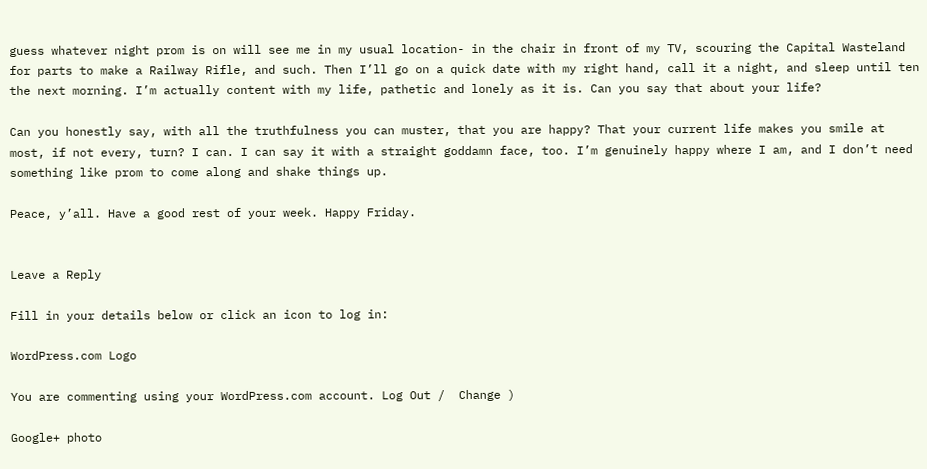guess whatever night prom is on will see me in my usual location- in the chair in front of my TV, scouring the Capital Wasteland for parts to make a Railway Rifle, and such. Then I’ll go on a quick date with my right hand, call it a night, and sleep until ten the next morning. I’m actually content with my life, pathetic and lonely as it is. Can you say that about your life?

Can you honestly say, with all the truthfulness you can muster, that you are happy? That your current life makes you smile at most, if not every, turn? I can. I can say it with a straight goddamn face, too. I’m genuinely happy where I am, and I don’t need something like prom to come along and shake things up.

Peace, y’all. Have a good rest of your week. Happy Friday.


Leave a Reply

Fill in your details below or click an icon to log in:

WordPress.com Logo

You are commenting using your WordPress.com account. Log Out /  Change )

Google+ photo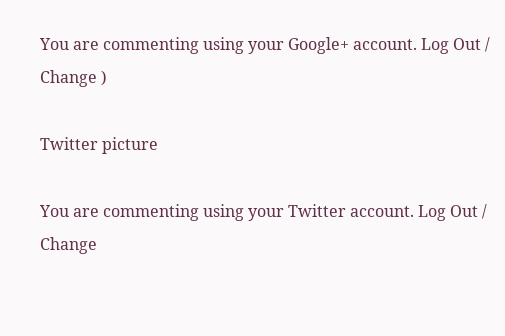You are commenting using your Google+ account. Log Out /  Change )

Twitter picture

You are commenting using your Twitter account. Log Out /  Change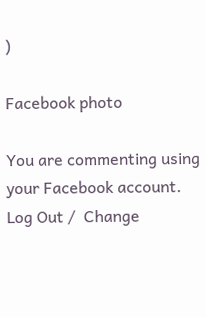)

Facebook photo

You are commenting using your Facebook account. Log Out /  Change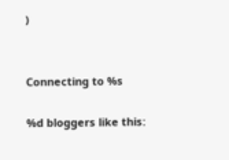)


Connecting to %s

%d bloggers like this: